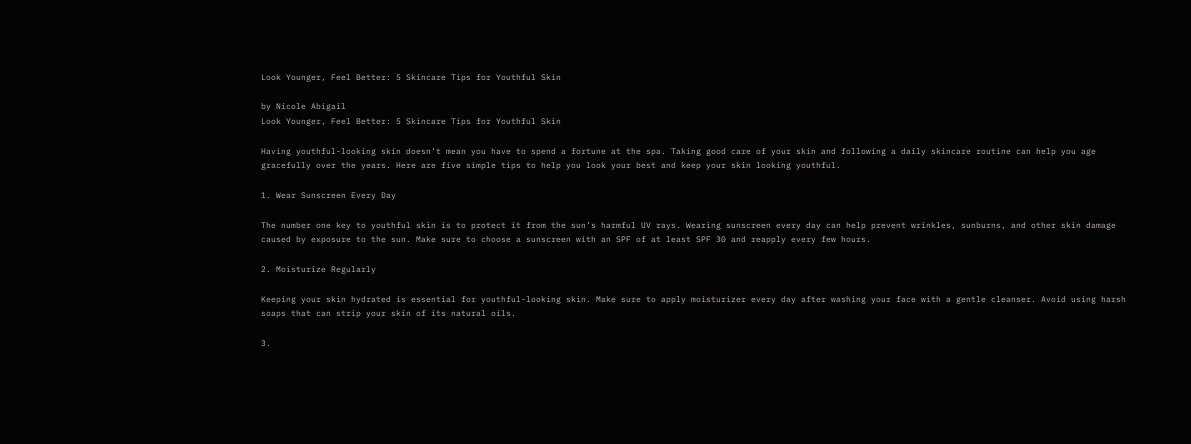Look Younger, Feel Better: 5 Skincare Tips for Youthful Skin

by Nicole Abigail
Look Younger, Feel Better: 5 Skincare Tips for Youthful Skin

Having youthful-looking skin doesn’t mean you have to spend a fortune at the spa. Taking good care of your skin and following a daily skincare routine can help you age gracefully over the years. Here are five simple tips to help you look your best and keep your skin looking youthful.

1. Wear Sunscreen Every Day

The number one key to youthful skin is to protect it from the sun’s harmful UV rays. Wearing sunscreen every day can help prevent wrinkles, sunburns, and other skin damage caused by exposure to the sun. Make sure to choose a sunscreen with an SPF of at least SPF 30 and reapply every few hours.

2. Moisturize Regularly

Keeping your skin hydrated is essential for youthful-looking skin. Make sure to apply moisturizer every day after washing your face with a gentle cleanser. Avoid using harsh soaps that can strip your skin of its natural oils.

3.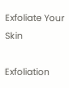Exfoliate Your Skin

Exfoliation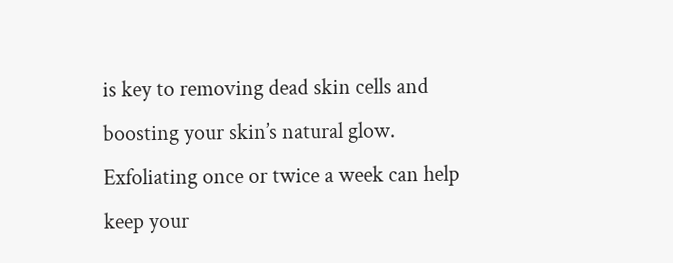is key to removing dead skin cells and boosting your skin’s natural glow. Exfoliating once or twice a week can help keep your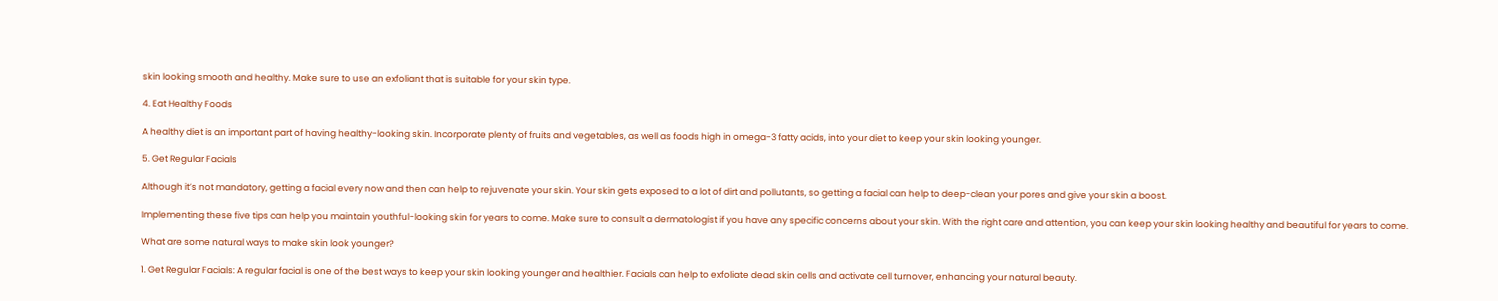skin looking smooth and healthy. Make sure to use an exfoliant that is suitable for your skin type.

4. Eat Healthy Foods

A healthy diet is an important part of having healthy-looking skin. Incorporate plenty of fruits and vegetables, as well as foods high in omega-3 fatty acids, into your diet to keep your skin looking younger.

5. Get Regular Facials

Although it’s not mandatory, getting a facial every now and then can help to rejuvenate your skin. Your skin gets exposed to a lot of dirt and pollutants, so getting a facial can help to deep-clean your pores and give your skin a boost.

Implementing these five tips can help you maintain youthful-looking skin for years to come. Make sure to consult a dermatologist if you have any specific concerns about your skin. With the right care and attention, you can keep your skin looking healthy and beautiful for years to come.

What are some natural ways to make skin look younger?

1. Get Regular Facials: A regular facial is one of the best ways to keep your skin looking younger and healthier. Facials can help to exfoliate dead skin cells and activate cell turnover, enhancing your natural beauty.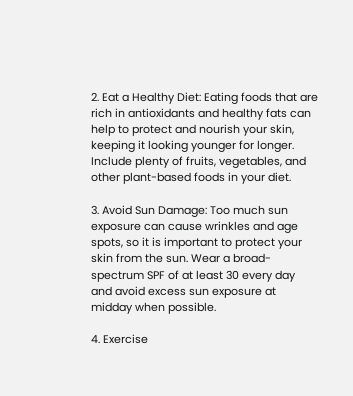2. Eat a Healthy Diet: Eating foods that are rich in antioxidants and healthy fats can help to protect and nourish your skin, keeping it looking younger for longer. Include plenty of fruits, vegetables, and other plant-based foods in your diet.

3. Avoid Sun Damage: Too much sun exposure can cause wrinkles and age spots, so it is important to protect your skin from the sun. Wear a broad-spectrum SPF of at least 30 every day and avoid excess sun exposure at midday when possible.

4. Exercise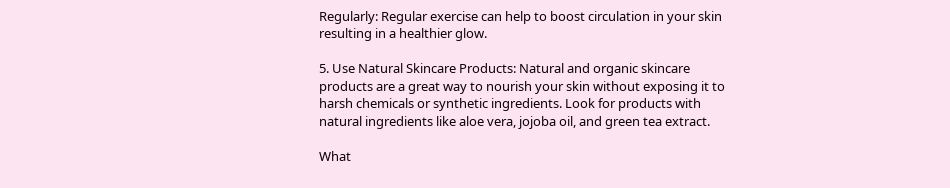Regularly: Regular exercise can help to boost circulation in your skin resulting in a healthier glow.

5. Use Natural Skincare Products: Natural and organic skincare products are a great way to nourish your skin without exposing it to harsh chemicals or synthetic ingredients. Look for products with natural ingredients like aloe vera, jojoba oil, and green tea extract.

What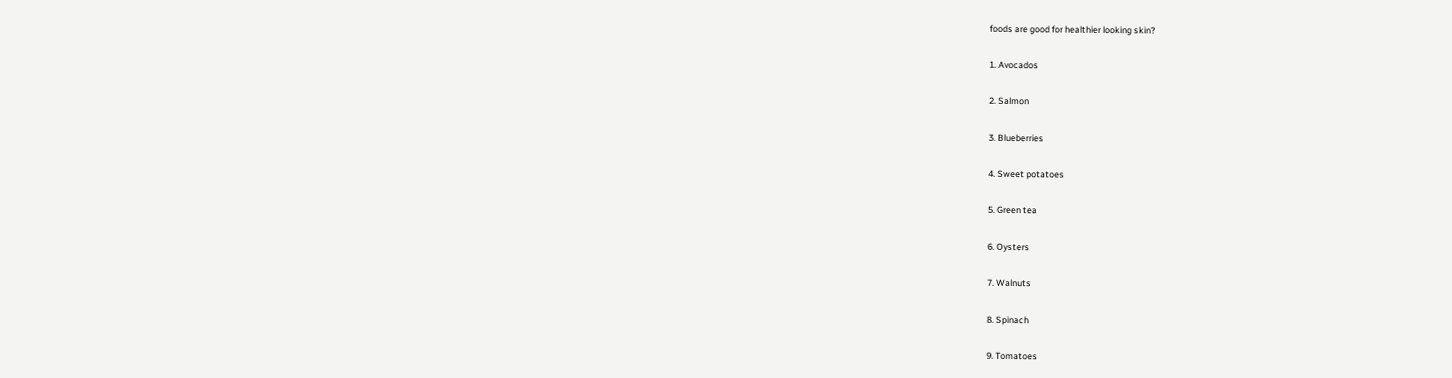foods are good for healthier looking skin?

1. Avocados

2. Salmon

3. Blueberries

4. Sweet potatoes

5. Green tea

6. Oysters

7. Walnuts

8. Spinach

9. Tomatoes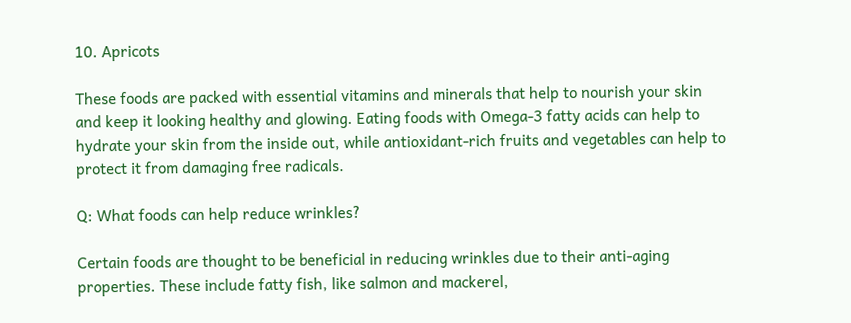10. Apricots

These foods are packed with essential vitamins and minerals that help to nourish your skin and keep it looking healthy and glowing. Eating foods with Omega-3 fatty acids can help to hydrate your skin from the inside out, while antioxidant-rich fruits and vegetables can help to protect it from damaging free radicals.

Q: What foods can help reduce wrinkles?

Certain foods are thought to be beneficial in reducing wrinkles due to their anti-aging properties. These include fatty fish, like salmon and mackerel,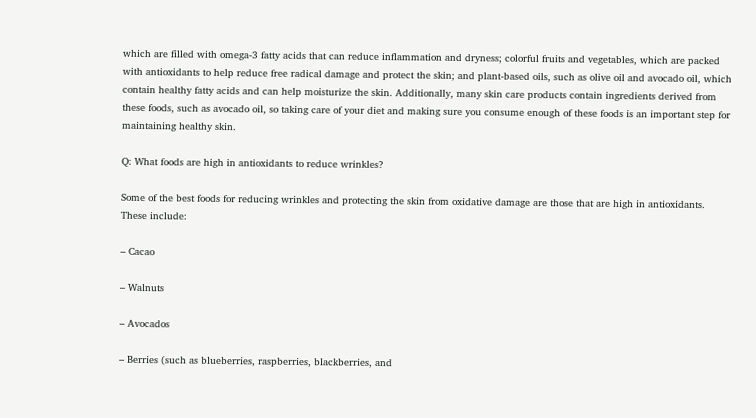which are filled with omega-3 fatty acids that can reduce inflammation and dryness; colorful fruits and vegetables, which are packed with antioxidants to help reduce free radical damage and protect the skin; and plant-based oils, such as olive oil and avocado oil, which contain healthy fatty acids and can help moisturize the skin. Additionally, many skin care products contain ingredients derived from these foods, such as avocado oil, so taking care of your diet and making sure you consume enough of these foods is an important step for maintaining healthy skin.

Q: What foods are high in antioxidants to reduce wrinkles?

Some of the best foods for reducing wrinkles and protecting the skin from oxidative damage are those that are high in antioxidants. These include:

– Cacao

– Walnuts

– Avocados

– Berries (such as blueberries, raspberries, blackberries, and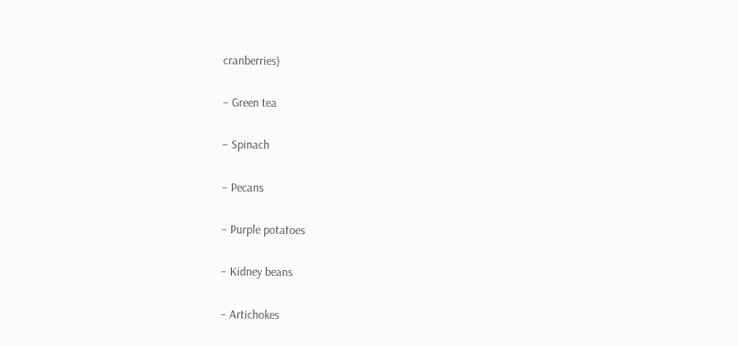cranberries)

– Green tea

– Spinach

– Pecans

– Purple potatoes

– Kidney beans

– Artichokes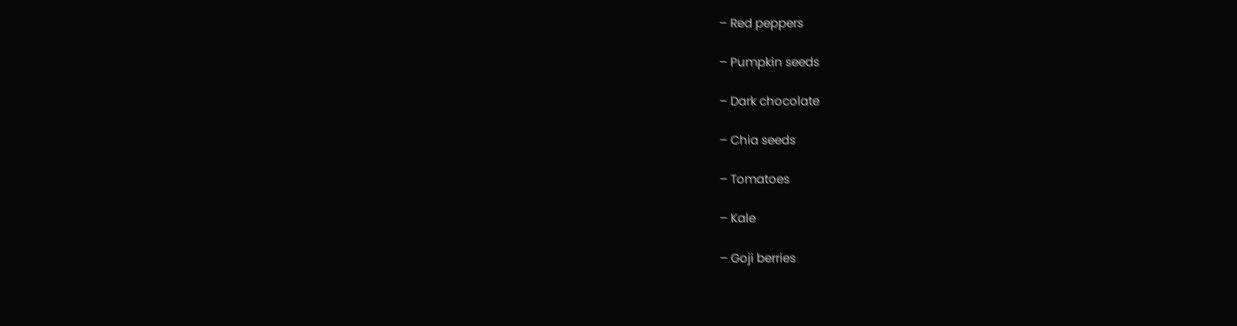– Red peppers

– Pumpkin seeds

– Dark chocolate

– Chia seeds

– Tomatoes

– Kale

– Goji berries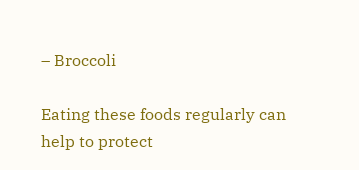– Broccoli

Eating these foods regularly can help to protect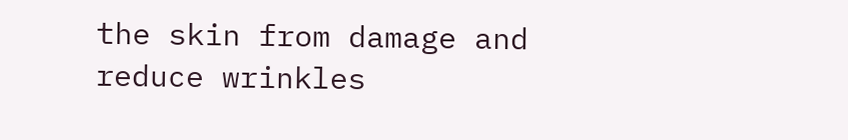the skin from damage and reduce wrinkles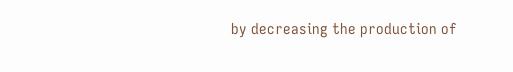by decreasing the production of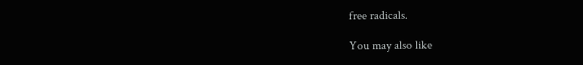free radicals.

You may also like